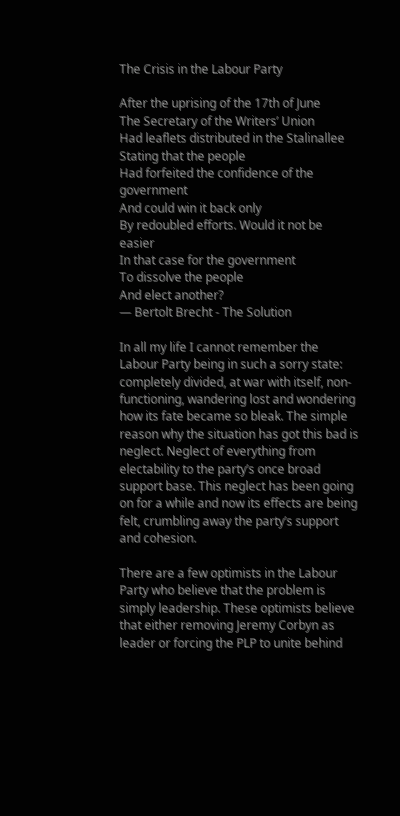The Crisis in the Labour Party

After the uprising of the 17th of June
The Secretary of the Writers’ Union
Had leaflets distributed in the Stalinallee
Stating that the people
Had forfeited the confidence of the government
And could win it back only
By redoubled efforts. Would it not be easier
In that case for the government
To dissolve the people
And elect another?
— Bertolt Brecht - The Solution

In all my life I cannot remember the Labour Party being in such a sorry state: completely divided, at war with itself, non-functioning, wandering lost and wondering how its fate became so bleak. The simple reason why the situation has got this bad is neglect. Neglect of everything from electability to the party’s once broad support base. This neglect has been going on for a while and now its effects are being felt, crumbling away the party’s support and cohesion.

There are a few optimists in the Labour Party who believe that the problem is simply leadership. These optimists believe that either removing Jeremy Corbyn as leader or forcing the PLP to unite behind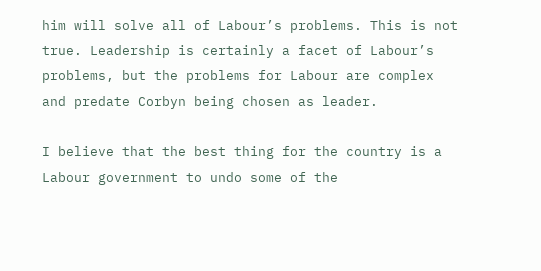him will solve all of Labour’s problems. This is not true. Leadership is certainly a facet of Labour’s problems, but the problems for Labour are complex and predate Corbyn being chosen as leader.

I believe that the best thing for the country is a Labour government to undo some of the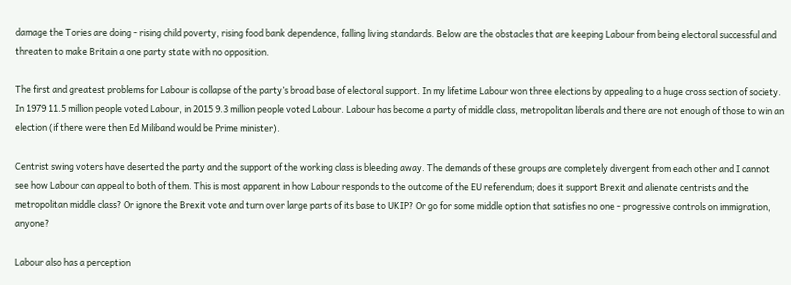damage the Tories are doing - rising child poverty, rising food bank dependence, falling living standards. Below are the obstacles that are keeping Labour from being electoral successful and threaten to make Britain a one party state with no opposition.

The first and greatest problems for Labour is collapse of the party’s broad base of electoral support. In my lifetime Labour won three elections by appealing to a huge cross section of society. In 1979 11.5 million people voted Labour, in 2015 9.3 million people voted Labour. Labour has become a party of middle class, metropolitan liberals and there are not enough of those to win an election (if there were then Ed Miliband would be Prime minister).

Centrist swing voters have deserted the party and the support of the working class is bleeding away. The demands of these groups are completely divergent from each other and I cannot see how Labour can appeal to both of them. This is most apparent in how Labour responds to the outcome of the EU referendum; does it support Brexit and alienate centrists and the metropolitan middle class? Or ignore the Brexit vote and turn over large parts of its base to UKIP? Or go for some middle option that satisfies no one - progressive controls on immigration, anyone?

Labour also has a perception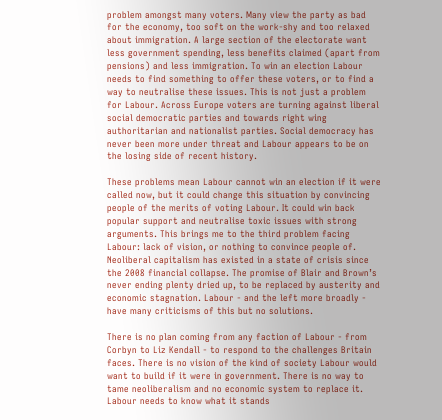problem amongst many voters. Many view the party as bad for the economy, too soft on the work-shy and too relaxed about immigration. A large section of the electorate want less government spending, less benefits claimed (apart from pensions) and less immigration. To win an election Labour needs to find something to offer these voters, or to find a way to neutralise these issues. This is not just a problem for Labour. Across Europe voters are turning against liberal social democratic parties and towards right wing authoritarian and nationalist parties. Social democracy has never been more under threat and Labour appears to be on the losing side of recent history.

These problems mean Labour cannot win an election if it were called now, but it could change this situation by convincing people of the merits of voting Labour. It could win back popular support and neutralise toxic issues with strong arguments. This brings me to the third problem facing Labour: lack of vision, or nothing to convince people of. Neoliberal capitalism has existed in a state of crisis since the 2008 financial collapse. The promise of Blair and Brown’s never ending plenty dried up, to be replaced by austerity and economic stagnation. Labour - and the left more broadly - have many criticisms of this but no solutions.

There is no plan coming from any faction of Labour - from Corbyn to Liz Kendall - to respond to the challenges Britain faces. There is no vision of the kind of society Labour would want to build if it were in government. There is no way to tame neoliberalism and no economic system to replace it. Labour needs to know what it stands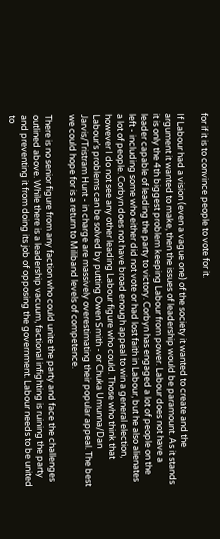for if it is to convince people to vote for it.

If Labour had a vision (even a vague one) of the society it wanted to create and the argument it wanted to make, then the issues of leadership would be paramount. As it stands it is only the 4th biggest problem keeping Labour from power. Labour does not have a leader capable of leading the party to victory. Corbyn has engaged a lot of people on the left - including some who either did not vote or had lost faith in Labour, but he also alienates a lot of people. Corbyn does not have broad enough appeal to win a general election, however I do not see any other leading Labour figure who could. Those who think that Labour’s problems can be solved by putting Owen Smith - or Chuka Umunna/Dan Jarvis/Tristram Hunt - in charge are massively overestimating their popular appeal. The best we could hope for is a return to Miliband levels of competence.

There is no senior figure from any faction who could unite the party and face the challenges outlined above. While there is a leadership vacuum, factional infighting is ruining the party and preventing it from doing its job of opposing the government. Labour needs to be united to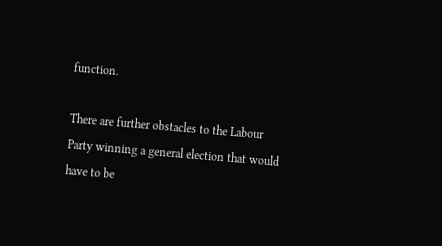function.

There are further obstacles to the Labour Party winning a general election that would have to be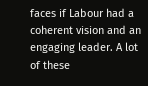faces if Labour had a coherent vision and an engaging leader. A lot of these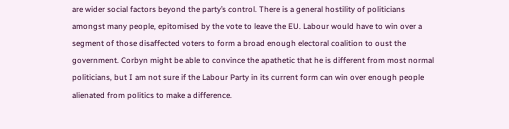are wider social factors beyond the party’s control. There is a general hostility of politicians amongst many people, epitomised by the vote to leave the EU. Labour would have to win over a segment of those disaffected voters to form a broad enough electoral coalition to oust the government. Corbyn might be able to convince the apathetic that he is different from most normal politicians, but I am not sure if the Labour Party in its current form can win over enough people alienated from politics to make a difference.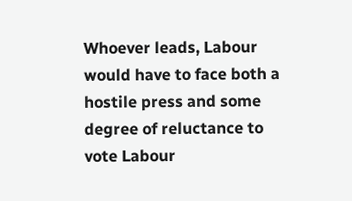Whoever leads, Labour would have to face both a hostile press and some degree of reluctance to vote Labour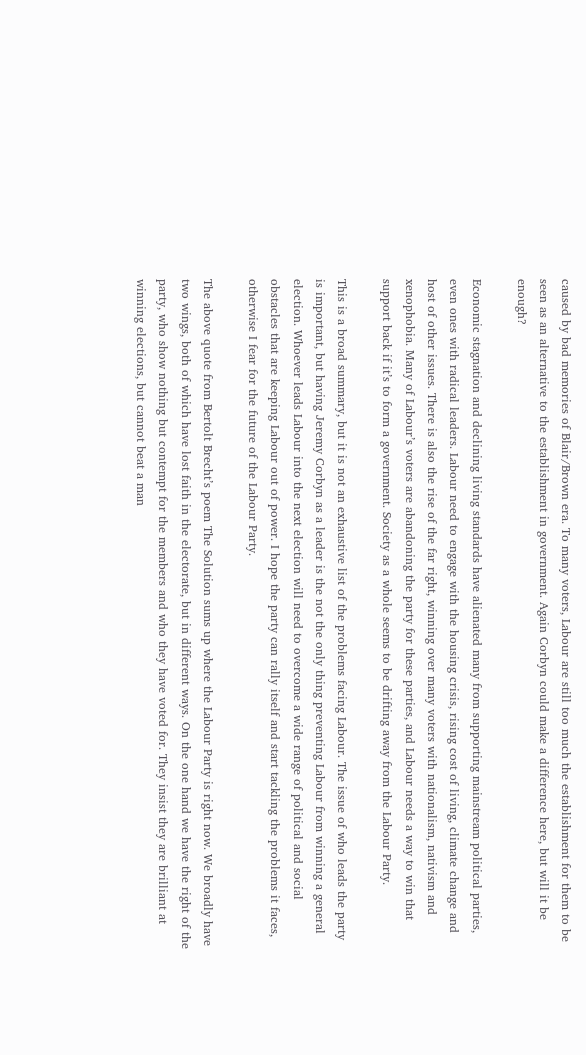caused by bad memories of Blair/Brown era. To many voters, Labour are still too much the establishment for them to be seen as an alternative to the establishment in government. Again Corbyn could make a difference here, but will it be enough?

Economic stagnation and declining living standards have alienated many from supporting mainstream political parties, even ones with radical leaders. Labour need to engage with the housing crisis, rising cost of living, climate change and host of other issues. There is also the rise of the far right, winning over many voters with nationalism, nativism and xenophobia. Many of Labour’s voters are abandoning the party for these parties, and Labour needs a way to win that support back if it’s to form a government. Society as a whole seems to be drifting away from the Labour Party.

This is a broad summary, but it is not an exhaustive list of the problems facing Labour. The issue of who leads the party is important, but having Jeremy Corbyn as a leader is the not the only thing preventing Labour from winning a general election. Whoever leads Labour into the next election will need to overcome a wide range of political and social obstacles that are keeping Labour out of power. I hope the party can rally itself and start tackling the problems it faces, otherwise I fear for the future of the Labour Party.

The above quote from Bertolt Brecht’s poem The Solution sums up where the Labour Party is right now. We broadly have two wings, both of which have lost faith in the electorate, but in different ways. On the one hand we have the right of the party, who show nothing but contempt for the members and who they have voted for. They insist they are brilliant at winning elections, but cannot beat a man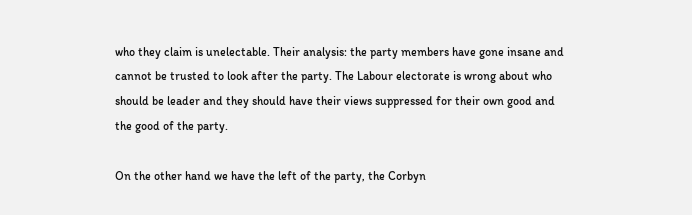who they claim is unelectable. Their analysis: the party members have gone insane and cannot be trusted to look after the party. The Labour electorate is wrong about who should be leader and they should have their views suppressed for their own good and the good of the party.

On the other hand we have the left of the party, the Corbyn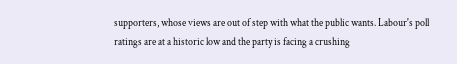supporters, whose views are out of step with what the public wants. Labour's poll ratings are at a historic low and the party is facing a crushing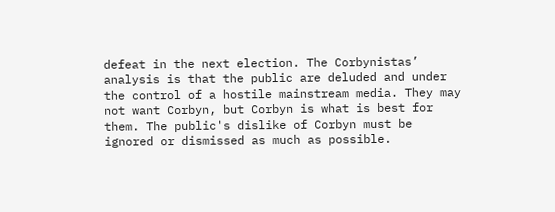defeat in the next election. The Corbynistas’ analysis is that the public are deluded and under the control of a hostile mainstream media. They may not want Corbyn, but Corbyn is what is best for them. The public's dislike of Corbyn must be ignored or dismissed as much as possible.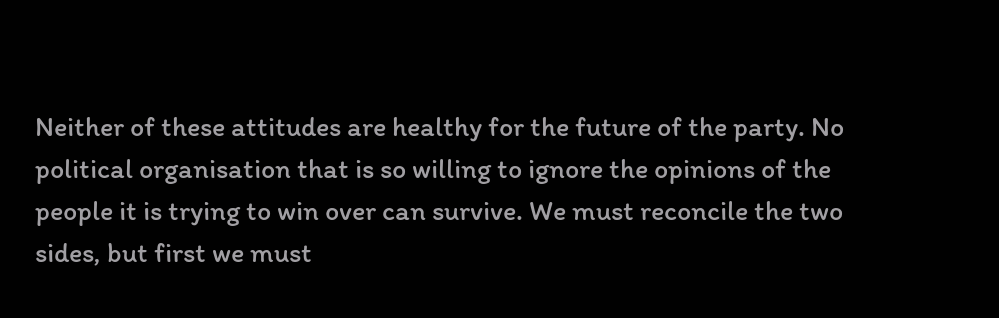Neither of these attitudes are healthy for the future of the party. No political organisation that is so willing to ignore the opinions of the people it is trying to win over can survive. We must reconcile the two sides, but first we must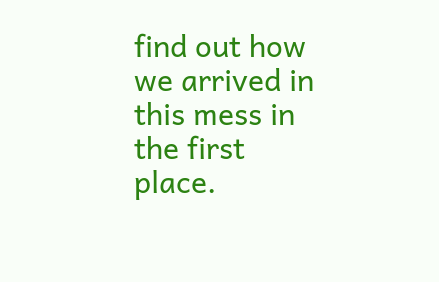find out how we arrived in this mess in the first place.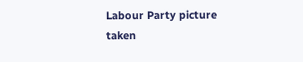Labour Party picture taken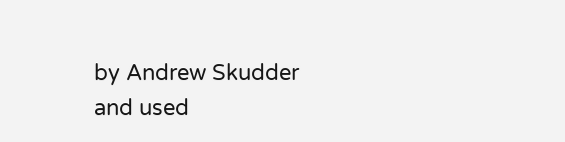by Andrew Skudder and used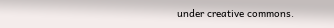under creative commons.